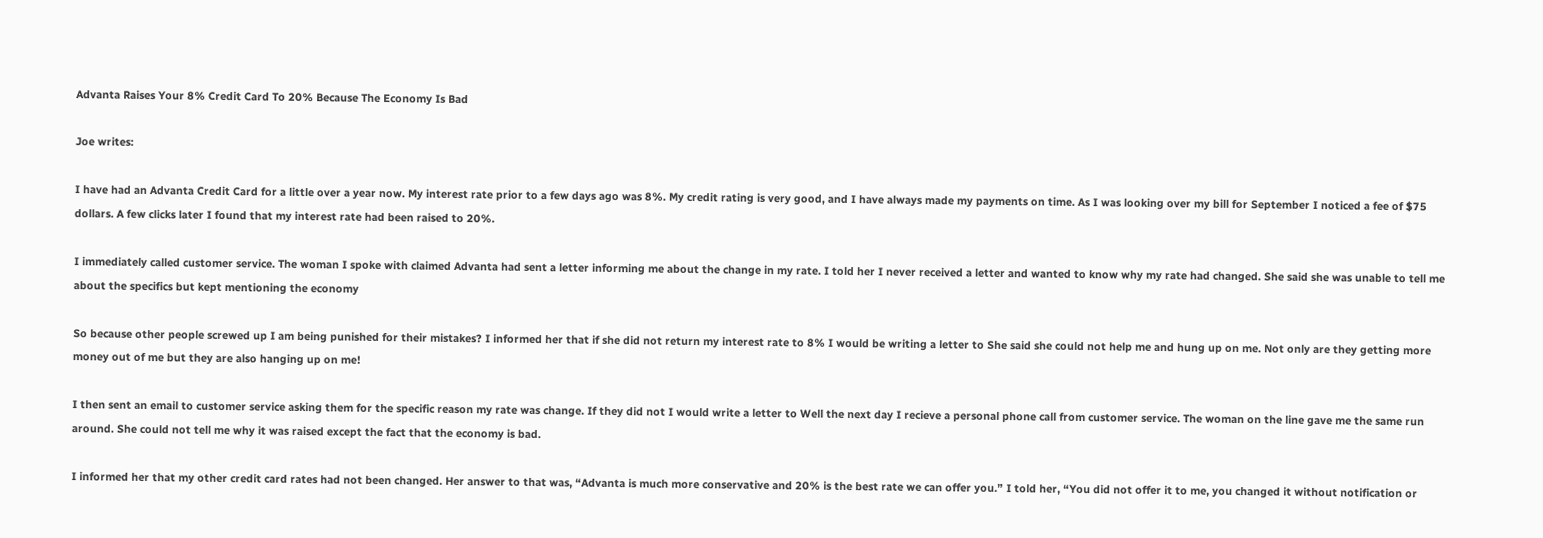Advanta Raises Your 8% Credit Card To 20% Because The Economy Is Bad

Joe writes:

I have had an Advanta Credit Card for a little over a year now. My interest rate prior to a few days ago was 8%. My credit rating is very good, and I have always made my payments on time. As I was looking over my bill for September I noticed a fee of $75 dollars. A few clicks later I found that my interest rate had been raised to 20%.

I immediately called customer service. The woman I spoke with claimed Advanta had sent a letter informing me about the change in my rate. I told her I never received a letter and wanted to know why my rate had changed. She said she was unable to tell me about the specifics but kept mentioning the economy

So because other people screwed up I am being punished for their mistakes? I informed her that if she did not return my interest rate to 8% I would be writing a letter to She said she could not help me and hung up on me. Not only are they getting more money out of me but they are also hanging up on me!

I then sent an email to customer service asking them for the specific reason my rate was change. If they did not I would write a letter to Well the next day I recieve a personal phone call from customer service. The woman on the line gave me the same run around. She could not tell me why it was raised except the fact that the economy is bad.

I informed her that my other credit card rates had not been changed. Her answer to that was, “Advanta is much more conservative and 20% is the best rate we can offer you.” I told her, “You did not offer it to me, you changed it without notification or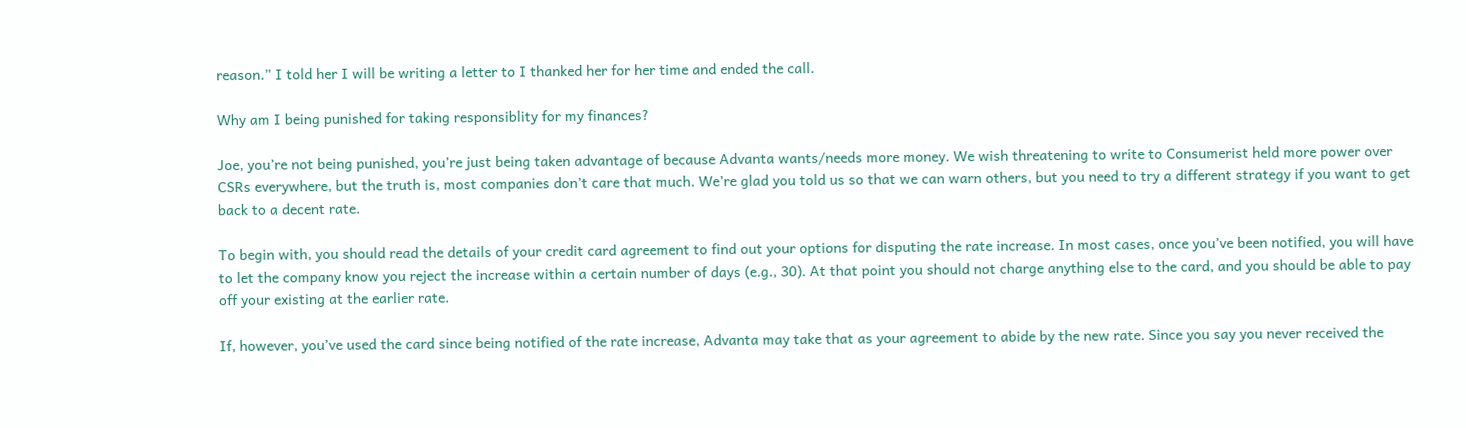reason.” I told her I will be writing a letter to I thanked her for her time and ended the call.

Why am I being punished for taking responsiblity for my finances?

Joe, you’re not being punished, you’re just being taken advantage of because Advanta wants/needs more money. We wish threatening to write to Consumerist held more power over CSRs everywhere, but the truth is, most companies don’t care that much. We’re glad you told us so that we can warn others, but you need to try a different strategy if you want to get back to a decent rate.

To begin with, you should read the details of your credit card agreement to find out your options for disputing the rate increase. In most cases, once you’ve been notified, you will have to let the company know you reject the increase within a certain number of days (e.g., 30). At that point you should not charge anything else to the card, and you should be able to pay off your existing at the earlier rate.

If, however, you’ve used the card since being notified of the rate increase, Advanta may take that as your agreement to abide by the new rate. Since you say you never received the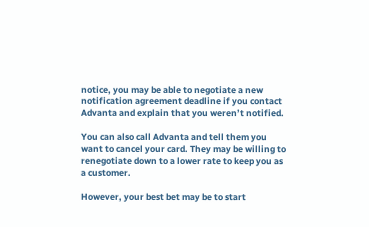notice, you may be able to negotiate a new notification agreement deadline if you contact Advanta and explain that you weren’t notified.

You can also call Advanta and tell them you want to cancel your card. They may be willing to renegotiate down to a lower rate to keep you as a customer.

However, your best bet may be to start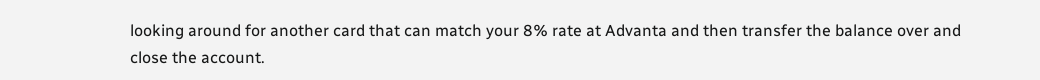looking around for another card that can match your 8% rate at Advanta and then transfer the balance over and close the account.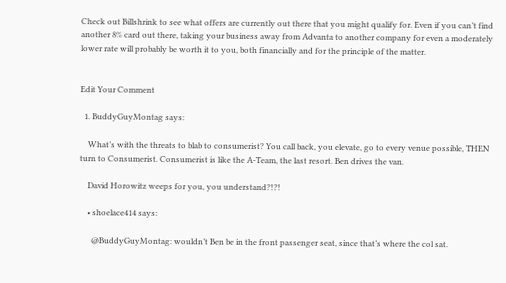Check out Billshrink to see what offers are currently out there that you might qualify for. Even if you can’t find another 8% card out there, taking your business away from Advanta to another company for even a moderately lower rate will probably be worth it to you, both financially and for the principle of the matter.


Edit Your Comment

  1. BuddyGuyMontag says:

    What’s with the threats to blab to consumerist? You call back, you elevate, go to every venue possible, THEN turn to Consumerist. Consumerist is like the A-Team, the last resort. Ben drives the van.

    David Horowitz weeps for you, you understand?!?!

    • shoelace414 says:

      @BuddyGuyMontag: wouldn’t Ben be in the front passenger seat, since that’s where the col sat.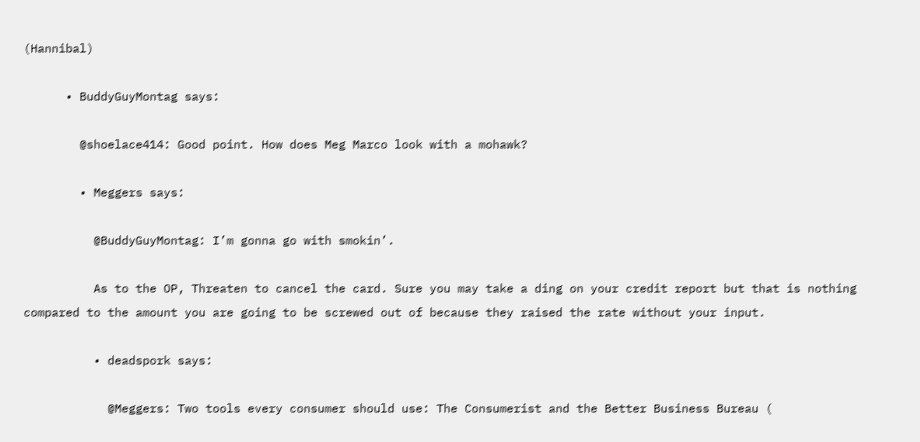(Hannibal)

      • BuddyGuyMontag says:

        @shoelace414: Good point. How does Meg Marco look with a mohawk?

        • Meggers says:

          @BuddyGuyMontag: I’m gonna go with smokin’.

          As to the OP, Threaten to cancel the card. Sure you may take a ding on your credit report but that is nothing compared to the amount you are going to be screwed out of because they raised the rate without your input.

          • deadspork says:

            @Meggers: Two tools every consumer should use: The Consumerist and the Better Business Bureau (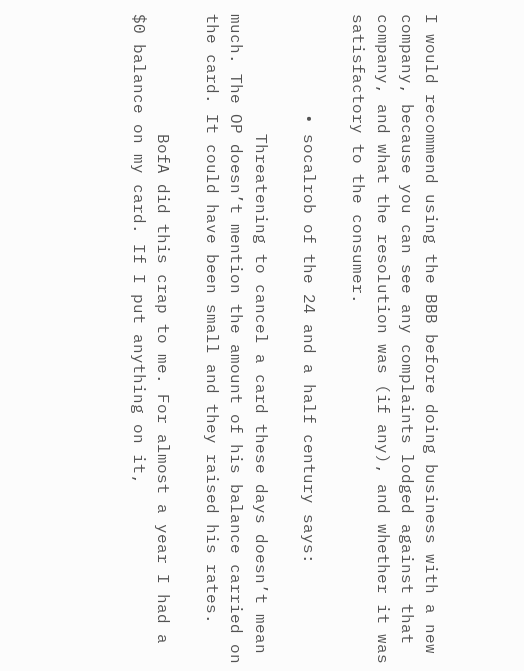I would recommend using the BBB before doing business with a new company, because you can see any complaints lodged against that company, and what the resolution was (if any), and whether it was satisfactory to the consumer.

          • socalrob of the 24 and a half century says:

            Threatening to cancel a card these days doesn’t mean much. The OP doesn’t mention the amount of his balance carried on the card. It could have been small and they raised his rates.

            BofA did this crap to me. For almost a year I had a $0 balance on my card. If I put anything on it,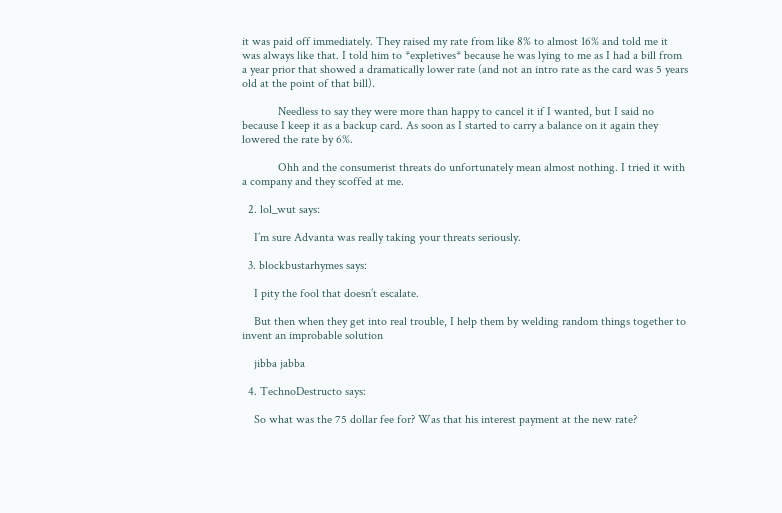it was paid off immediately. They raised my rate from like 8% to almost 16% and told me it was always like that. I told him to *expletives* because he was lying to me as I had a bill from a year prior that showed a dramatically lower rate (and not an intro rate as the card was 5 years old at the point of that bill).

            Needless to say they were more than happy to cancel it if I wanted, but I said no because I keep it as a backup card. As soon as I started to carry a balance on it again they lowered the rate by 6%.

            Ohh and the consumerist threats do unfortunately mean almost nothing. I tried it with a company and they scoffed at me.

  2. lol_wut says:

    I’m sure Advanta was really taking your threats seriously.

  3. blockbustarhymes says:

    I pity the fool that doesn’t escalate.

    But then when they get into real trouble, I help them by welding random things together to invent an improbable solution

    jibba jabba

  4. TechnoDestructo says:

    So what was the 75 dollar fee for? Was that his interest payment at the new rate?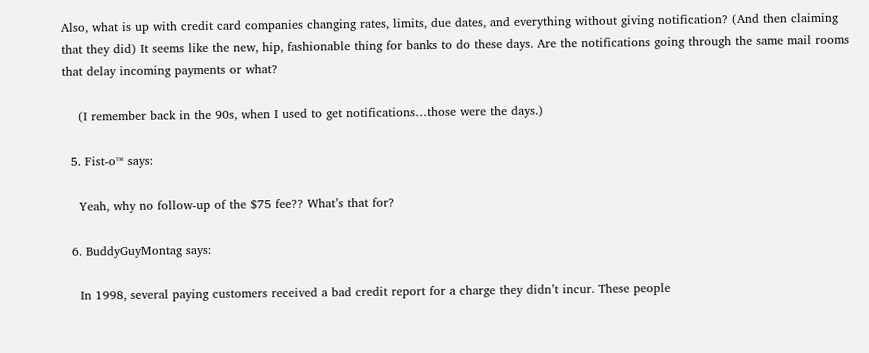Also, what is up with credit card companies changing rates, limits, due dates, and everything without giving notification? (And then claiming that they did) It seems like the new, hip, fashionable thing for banks to do these days. Are the notifications going through the same mail rooms that delay incoming payments or what?

    (I remember back in the 90s, when I used to get notifications…those were the days.)

  5. Fist-o™ says:

    Yeah, why no follow-up of the $75 fee?? What’s that for?

  6. BuddyGuyMontag says:

    In 1998, several paying customers received a bad credit report for a charge they didn’t incur. These people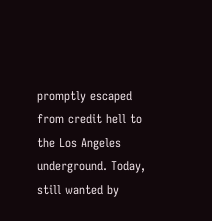promptly escaped from credit hell to the Los Angeles underground. Today, still wanted by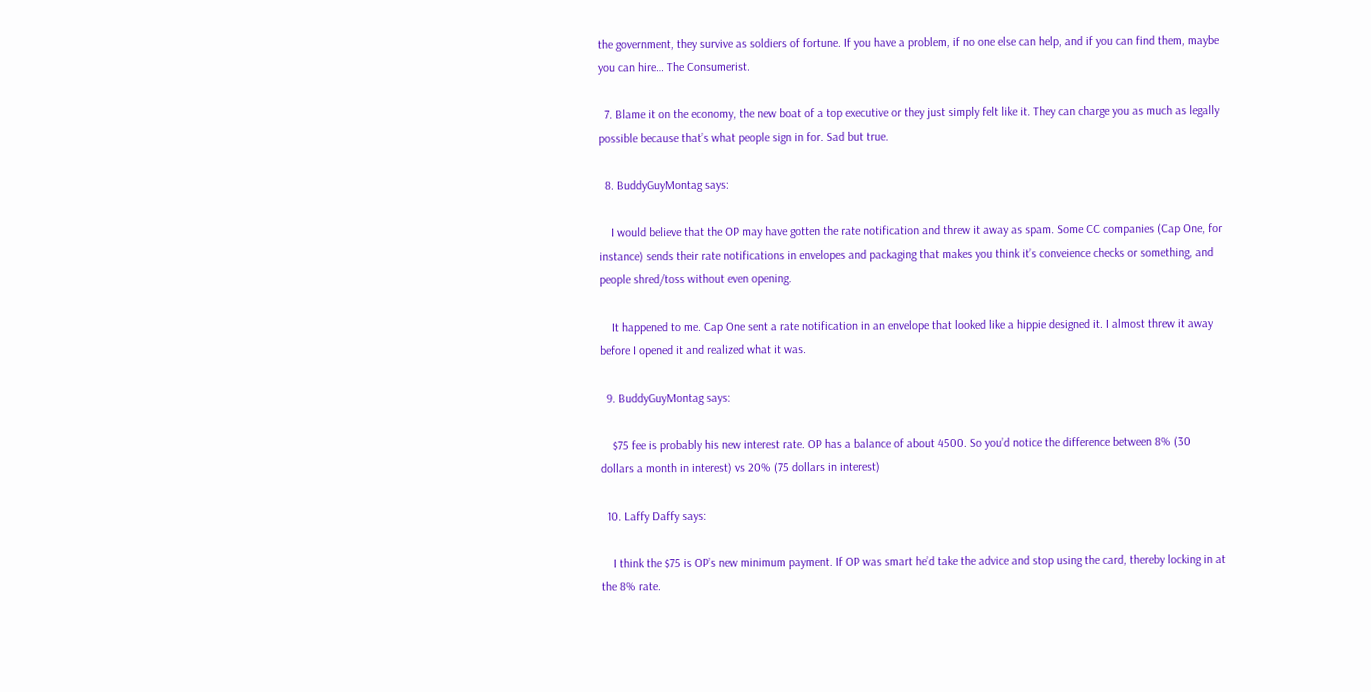the government, they survive as soldiers of fortune. If you have a problem, if no one else can help, and if you can find them, maybe you can hire… The Consumerist.

  7. Blame it on the economy, the new boat of a top executive or they just simply felt like it. They can charge you as much as legally possible because that’s what people sign in for. Sad but true.

  8. BuddyGuyMontag says:

    I would believe that the OP may have gotten the rate notification and threw it away as spam. Some CC companies (Cap One, for instance) sends their rate notifications in envelopes and packaging that makes you think it’s conveience checks or something, and people shred/toss without even opening.

    It happened to me. Cap One sent a rate notification in an envelope that looked like a hippie designed it. I almost threw it away before I opened it and realized what it was.

  9. BuddyGuyMontag says:

    $75 fee is probably his new interest rate. OP has a balance of about 4500. So you’d notice the difference between 8% (30 dollars a month in interest) vs 20% (75 dollars in interest)

  10. Laffy Daffy says:

    I think the $75 is OP’s new minimum payment. If OP was smart he’d take the advice and stop using the card, thereby locking in at the 8% rate.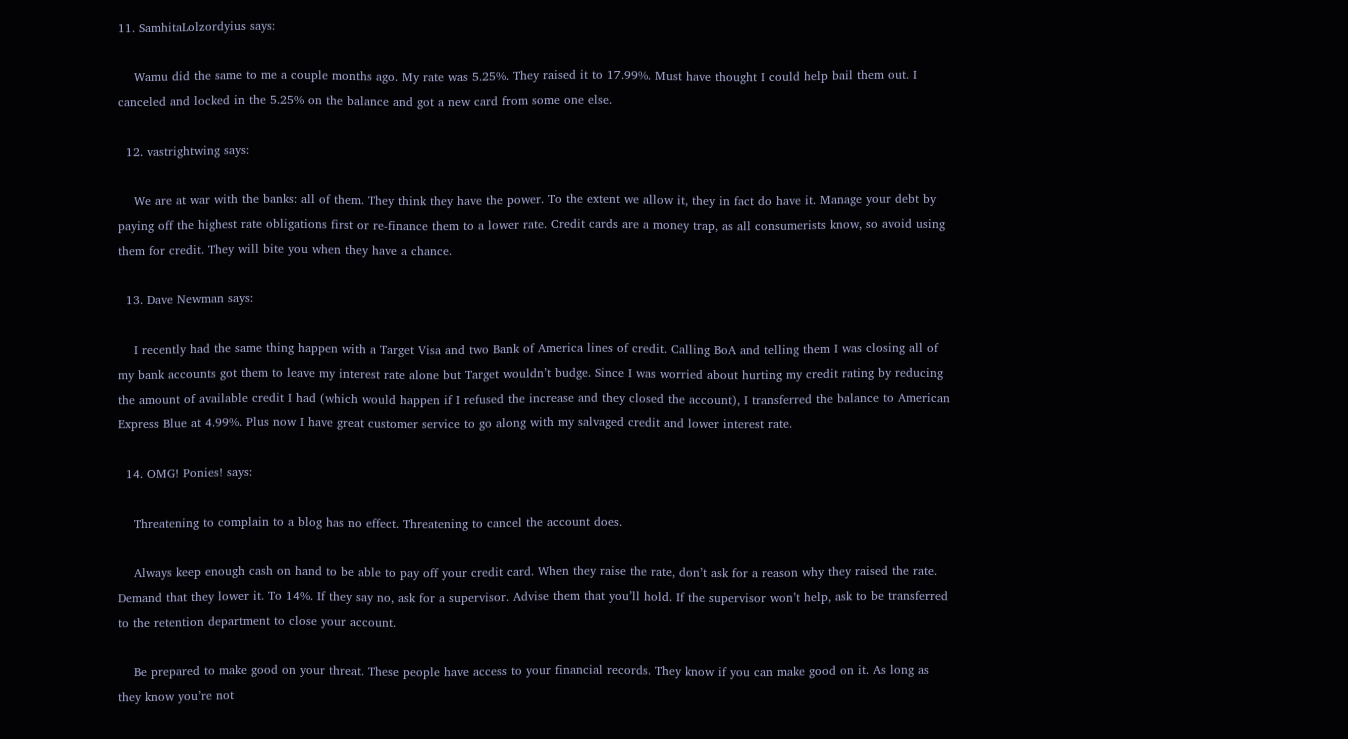11. SamhitaLolzordyius says:

    Wamu did the same to me a couple months ago. My rate was 5.25%. They raised it to 17.99%. Must have thought I could help bail them out. I canceled and locked in the 5.25% on the balance and got a new card from some one else.

  12. vastrightwing says:

    We are at war with the banks: all of them. They think they have the power. To the extent we allow it, they in fact do have it. Manage your debt by paying off the highest rate obligations first or re-finance them to a lower rate. Credit cards are a money trap, as all consumerists know, so avoid using them for credit. They will bite you when they have a chance.

  13. Dave Newman says:

    I recently had the same thing happen with a Target Visa and two Bank of America lines of credit. Calling BoA and telling them I was closing all of my bank accounts got them to leave my interest rate alone but Target wouldn’t budge. Since I was worried about hurting my credit rating by reducing the amount of available credit I had (which would happen if I refused the increase and they closed the account), I transferred the balance to American Express Blue at 4.99%. Plus now I have great customer service to go along with my salvaged credit and lower interest rate.

  14. OMG! Ponies! says:

    Threatening to complain to a blog has no effect. Threatening to cancel the account does.

    Always keep enough cash on hand to be able to pay off your credit card. When they raise the rate, don’t ask for a reason why they raised the rate. Demand that they lower it. To 14%. If they say no, ask for a supervisor. Advise them that you’ll hold. If the supervisor won’t help, ask to be transferred to the retention department to close your account.

    Be prepared to make good on your threat. These people have access to your financial records. They know if you can make good on it. As long as they know you’re not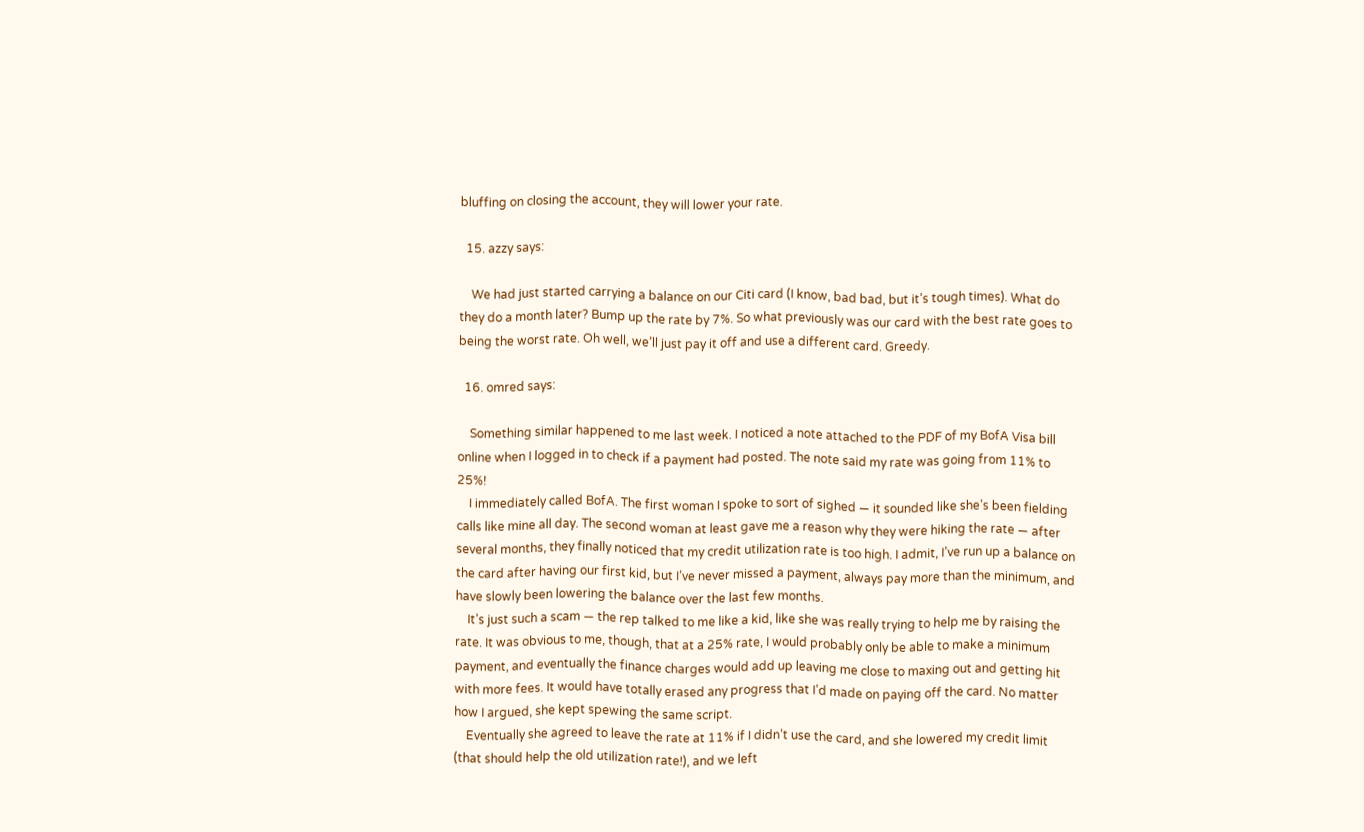bluffing on closing the account, they will lower your rate.

  15. azzy says:

    We had just started carrying a balance on our Citi card (I know, bad bad, but it’s tough times). What do they do a month later? Bump up the rate by 7%. So what previously was our card with the best rate goes to being the worst rate. Oh well, we’ll just pay it off and use a different card. Greedy.

  16. omred says:

    Something similar happened to me last week. I noticed a note attached to the PDF of my BofA Visa bill online when I logged in to check if a payment had posted. The note said my rate was going from 11% to 25%!
    I immediately called BofA. The first woman I spoke to sort of sighed — it sounded like she’s been fielding calls like mine all day. The second woman at least gave me a reason why they were hiking the rate — after several months, they finally noticed that my credit utilization rate is too high. I admit, I’ve run up a balance on the card after having our first kid, but I’ve never missed a payment, always pay more than the minimum, and have slowly been lowering the balance over the last few months.
    It’s just such a scam — the rep talked to me like a kid, like she was really trying to help me by raising the rate. It was obvious to me, though, that at a 25% rate, I would probably only be able to make a minimum payment, and eventually the finance charges would add up leaving me close to maxing out and getting hit with more fees. It would have totally erased any progress that I’d made on paying off the card. No matter how I argued, she kept spewing the same script.
    Eventually she agreed to leave the rate at 11% if I didn’t use the card, and she lowered my credit limit (that should help the old utilization rate!), and we left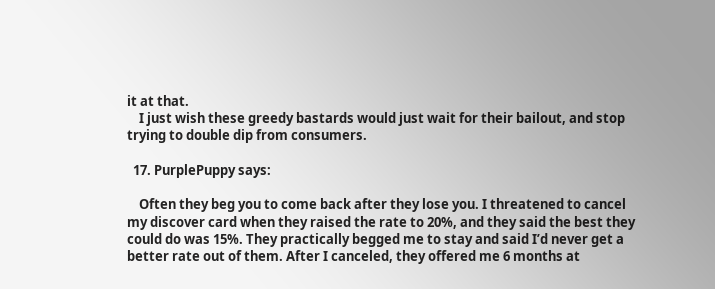it at that.
    I just wish these greedy bastards would just wait for their bailout, and stop trying to double dip from consumers.

  17. PurplePuppy says:

    Often they beg you to come back after they lose you. I threatened to cancel my discover card when they raised the rate to 20%, and they said the best they could do was 15%. They practically begged me to stay and said I’d never get a better rate out of them. After I canceled, they offered me 6 months at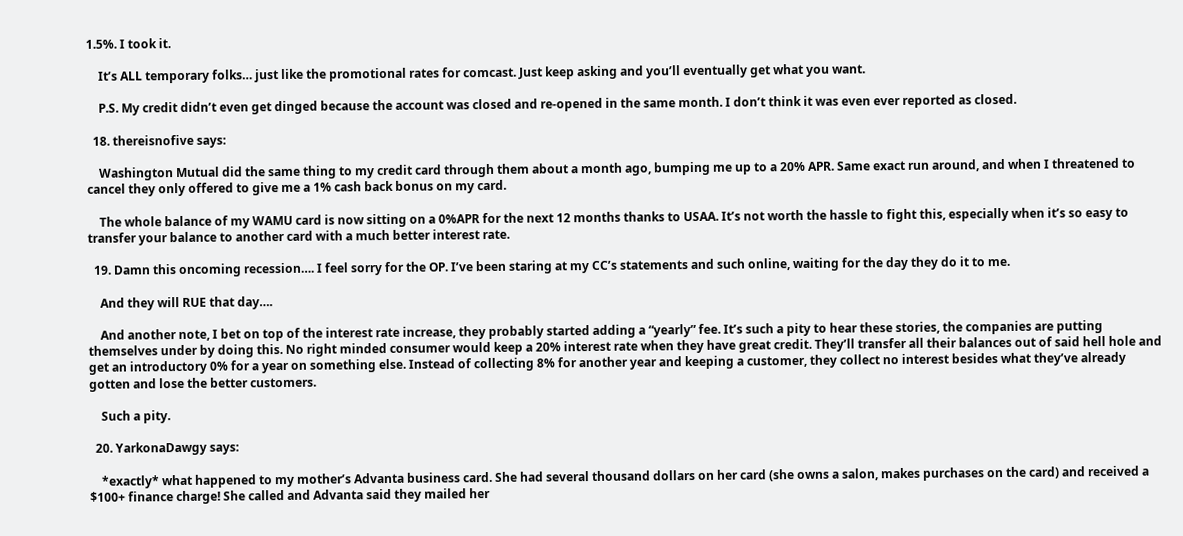1.5%. I took it.

    It’s ALL temporary folks… just like the promotional rates for comcast. Just keep asking and you’ll eventually get what you want.

    P.S. My credit didn’t even get dinged because the account was closed and re-opened in the same month. I don’t think it was even ever reported as closed.

  18. thereisnofive says:

    Washington Mutual did the same thing to my credit card through them about a month ago, bumping me up to a 20% APR. Same exact run around, and when I threatened to cancel they only offered to give me a 1% cash back bonus on my card.

    The whole balance of my WAMU card is now sitting on a 0%APR for the next 12 months thanks to USAA. It’s not worth the hassle to fight this, especially when it’s so easy to transfer your balance to another card with a much better interest rate.

  19. Damn this oncoming recession…. I feel sorry for the OP. I’ve been staring at my CC’s statements and such online, waiting for the day they do it to me.

    And they will RUE that day….

    And another note, I bet on top of the interest rate increase, they probably started adding a “yearly” fee. It’s such a pity to hear these stories, the companies are putting themselves under by doing this. No right minded consumer would keep a 20% interest rate when they have great credit. They’ll transfer all their balances out of said hell hole and get an introductory 0% for a year on something else. Instead of collecting 8% for another year and keeping a customer, they collect no interest besides what they’ve already gotten and lose the better customers.

    Such a pity.

  20. YarkonaDawgy says:

    *exactly* what happened to my mother’s Advanta business card. She had several thousand dollars on her card (she owns a salon, makes purchases on the card) and received a $100+ finance charge! She called and Advanta said they mailed her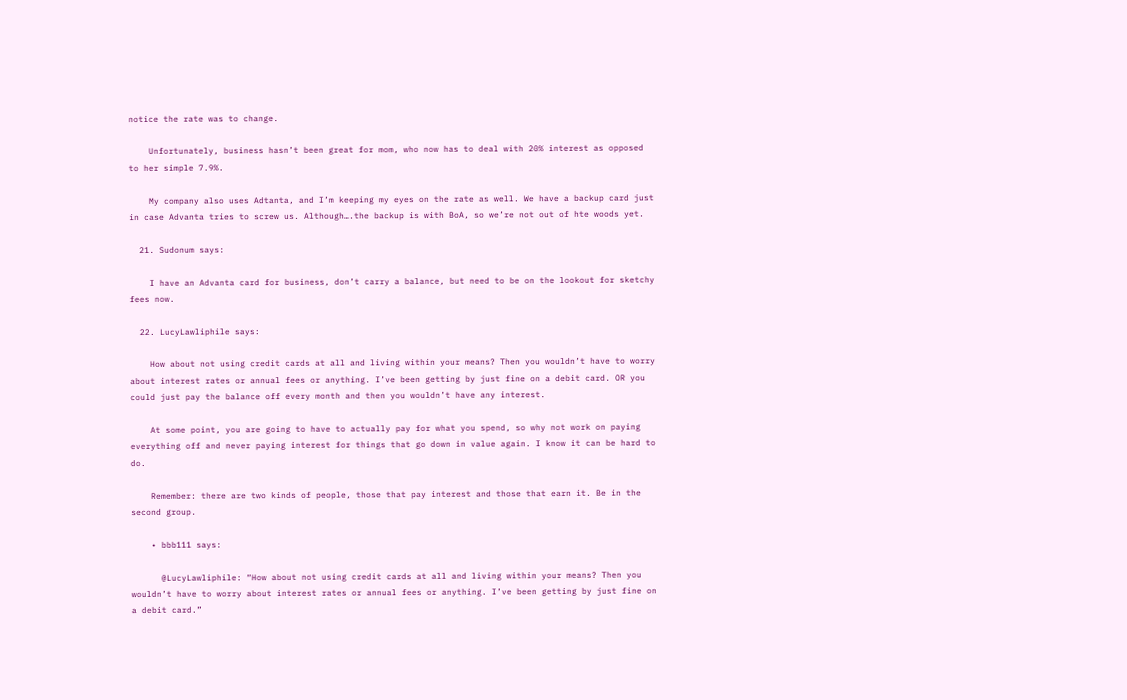notice the rate was to change.

    Unfortunately, business hasn’t been great for mom, who now has to deal with 20% interest as opposed to her simple 7.9%.

    My company also uses Adtanta, and I’m keeping my eyes on the rate as well. We have a backup card just in case Advanta tries to screw us. Although….the backup is with BoA, so we’re not out of hte woods yet.

  21. Sudonum says:

    I have an Advanta card for business, don’t carry a balance, but need to be on the lookout for sketchy fees now.

  22. LucyLawliphile says:

    How about not using credit cards at all and living within your means? Then you wouldn’t have to worry about interest rates or annual fees or anything. I’ve been getting by just fine on a debit card. OR you could just pay the balance off every month and then you wouldn’t have any interest.

    At some point, you are going to have to actually pay for what you spend, so why not work on paying everything off and never paying interest for things that go down in value again. I know it can be hard to do.

    Remember: there are two kinds of people, those that pay interest and those that earn it. Be in the second group.

    • bbb111 says:

      @LucyLawliphile: “How about not using credit cards at all and living within your means? Then you wouldn’t have to worry about interest rates or annual fees or anything. I’ve been getting by just fine on a debit card.”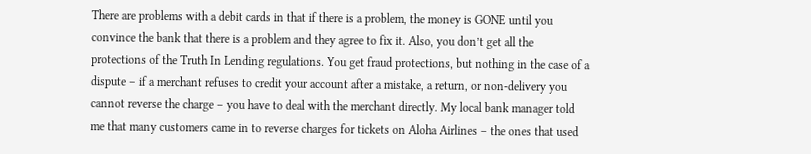There are problems with a debit cards in that if there is a problem, the money is GONE until you convince the bank that there is a problem and they agree to fix it. Also, you don’t get all the protections of the Truth In Lending regulations. You get fraud protections, but nothing in the case of a dispute – if a merchant refuses to credit your account after a mistake, a return, or non-delivery you cannot reverse the charge – you have to deal with the merchant directly. My local bank manager told me that many customers came in to reverse charges for tickets on Aloha Airlines – the ones that used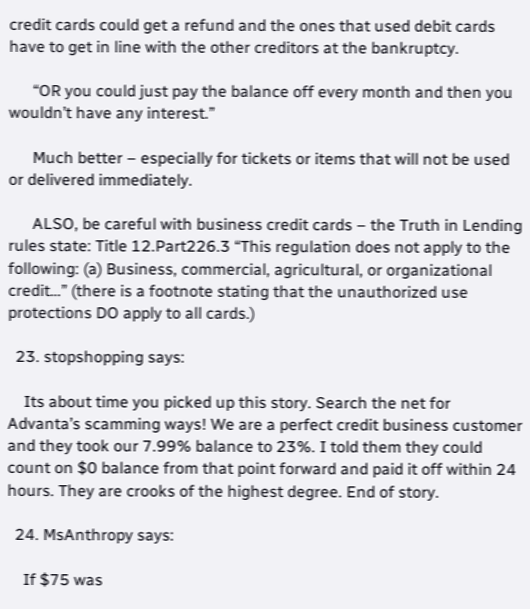credit cards could get a refund and the ones that used debit cards have to get in line with the other creditors at the bankruptcy.

      “OR you could just pay the balance off every month and then you wouldn’t have any interest.”

      Much better – especially for tickets or items that will not be used or delivered immediately.

      ALSO, be careful with business credit cards – the Truth in Lending rules state: Title 12.Part226.3 “This regulation does not apply to the following: (a) Business, commercial, agricultural, or organizational credit…” (there is a footnote stating that the unauthorized use protections DO apply to all cards.)

  23. stopshopping says:

    Its about time you picked up this story. Search the net for Advanta’s scamming ways! We are a perfect credit business customer and they took our 7.99% balance to 23%. I told them they could count on $0 balance from that point forward and paid it off within 24 hours. They are crooks of the highest degree. End of story.

  24. MsAnthropy says:

    If $75 was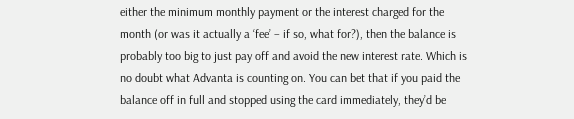either the minimum monthly payment or the interest charged for the month (or was it actually a ‘fee’ – if so, what for?), then the balance is probably too big to just pay off and avoid the new interest rate. Which is no doubt what Advanta is counting on. You can bet that if you paid the balance off in full and stopped using the card immediately, they’d be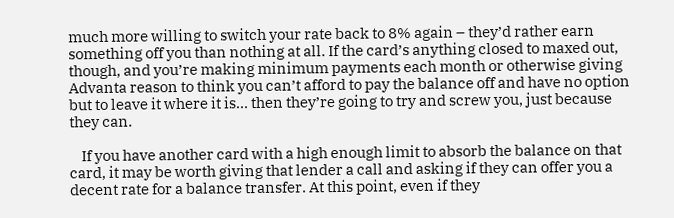much more willing to switch your rate back to 8% again – they’d rather earn something off you than nothing at all. If the card’s anything closed to maxed out, though, and you’re making minimum payments each month or otherwise giving Advanta reason to think you can’t afford to pay the balance off and have no option but to leave it where it is… then they’re going to try and screw you, just because they can.

    If you have another card with a high enough limit to absorb the balance on that card, it may be worth giving that lender a call and asking if they can offer you a decent rate for a balance transfer. At this point, even if they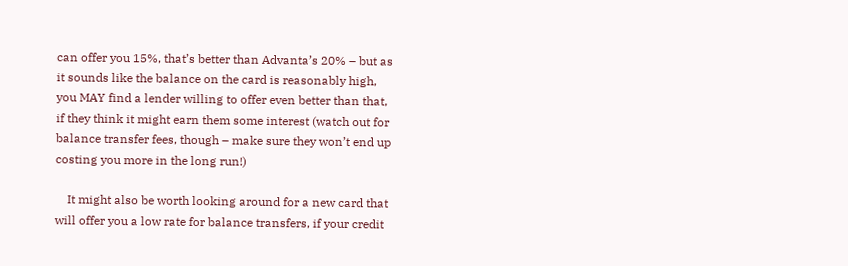can offer you 15%, that’s better than Advanta’s 20% – but as it sounds like the balance on the card is reasonably high, you MAY find a lender willing to offer even better than that, if they think it might earn them some interest (watch out for balance transfer fees, though – make sure they won’t end up costing you more in the long run!)

    It might also be worth looking around for a new card that will offer you a low rate for balance transfers, if your credit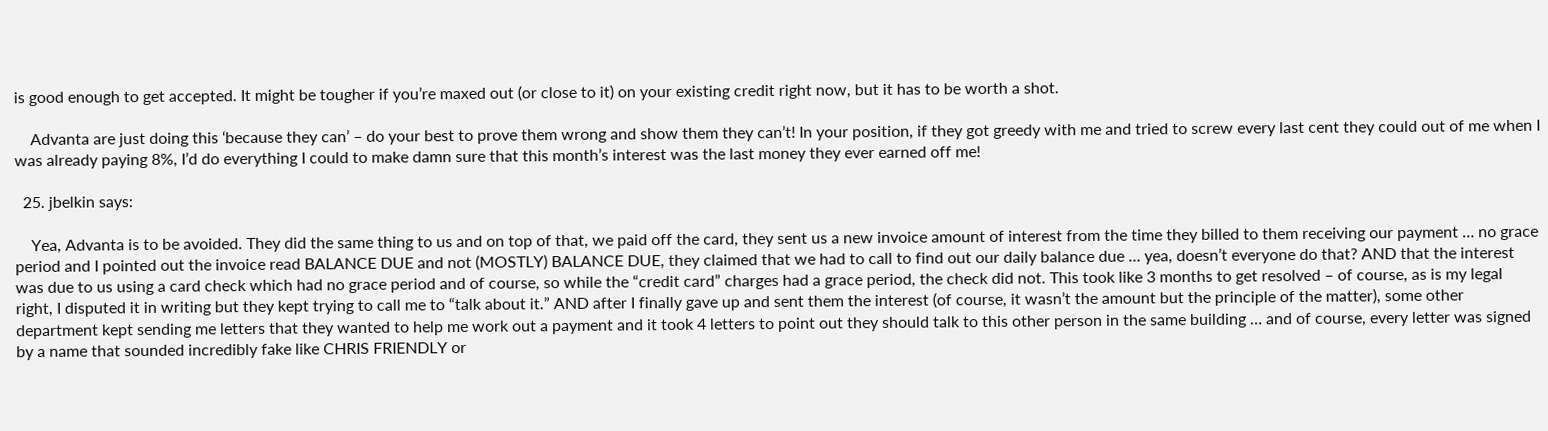is good enough to get accepted. It might be tougher if you’re maxed out (or close to it) on your existing credit right now, but it has to be worth a shot.

    Advanta are just doing this ‘because they can’ – do your best to prove them wrong and show them they can’t! In your position, if they got greedy with me and tried to screw every last cent they could out of me when I was already paying 8%, I’d do everything I could to make damn sure that this month’s interest was the last money they ever earned off me!

  25. jbelkin says:

    Yea, Advanta is to be avoided. They did the same thing to us and on top of that, we paid off the card, they sent us a new invoice amount of interest from the time they billed to them receiving our payment … no grace period and I pointed out the invoice read BALANCE DUE and not (MOSTLY) BALANCE DUE, they claimed that we had to call to find out our daily balance due … yea, doesn’t everyone do that? AND that the interest was due to us using a card check which had no grace period and of course, so while the “credit card” charges had a grace period, the check did not. This took like 3 months to get resolved – of course, as is my legal right, I disputed it in writing but they kept trying to call me to “talk about it.” AND after I finally gave up and sent them the interest (of course, it wasn’t the amount but the principle of the matter), some other department kept sending me letters that they wanted to help me work out a payment and it took 4 letters to point out they should talk to this other person in the same building … and of course, every letter was signed by a name that sounded incredibly fake like CHRIS FRIENDLY or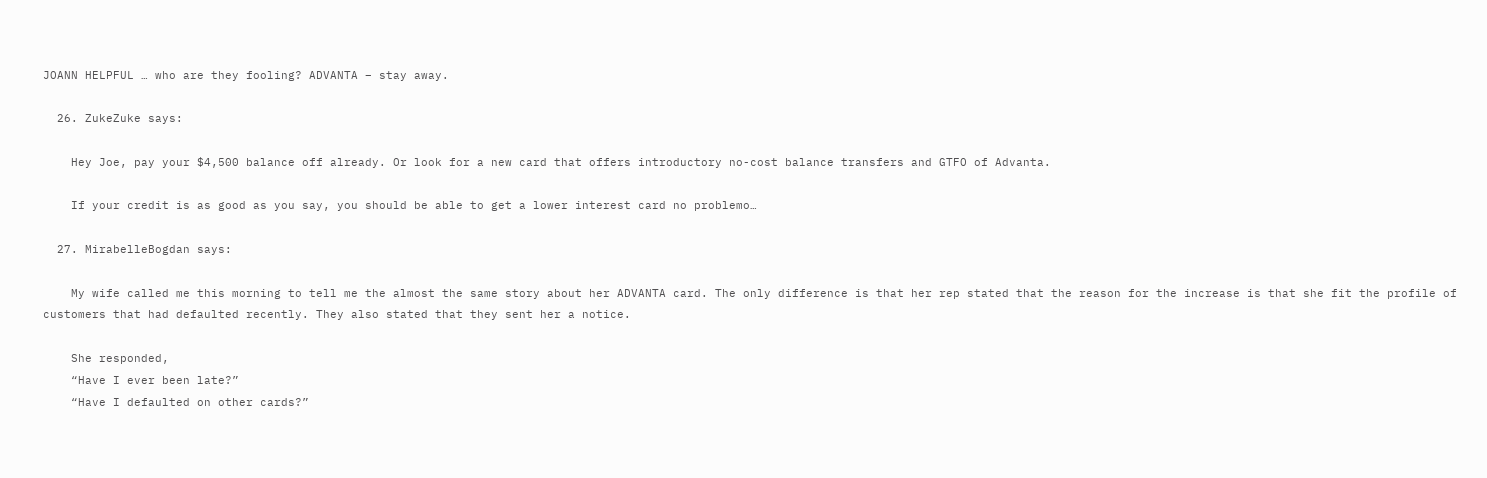JOANN HELPFUL … who are they fooling? ADVANTA – stay away.

  26. ZukeZuke says:

    Hey Joe, pay your $4,500 balance off already. Or look for a new card that offers introductory no-cost balance transfers and GTFO of Advanta.

    If your credit is as good as you say, you should be able to get a lower interest card no problemo…

  27. MirabelleBogdan says:

    My wife called me this morning to tell me the almost the same story about her ADVANTA card. The only difference is that her rep stated that the reason for the increase is that she fit the profile of customers that had defaulted recently. They also stated that they sent her a notice.

    She responded,
    “Have I ever been late?”
    “Have I defaulted on other cards?”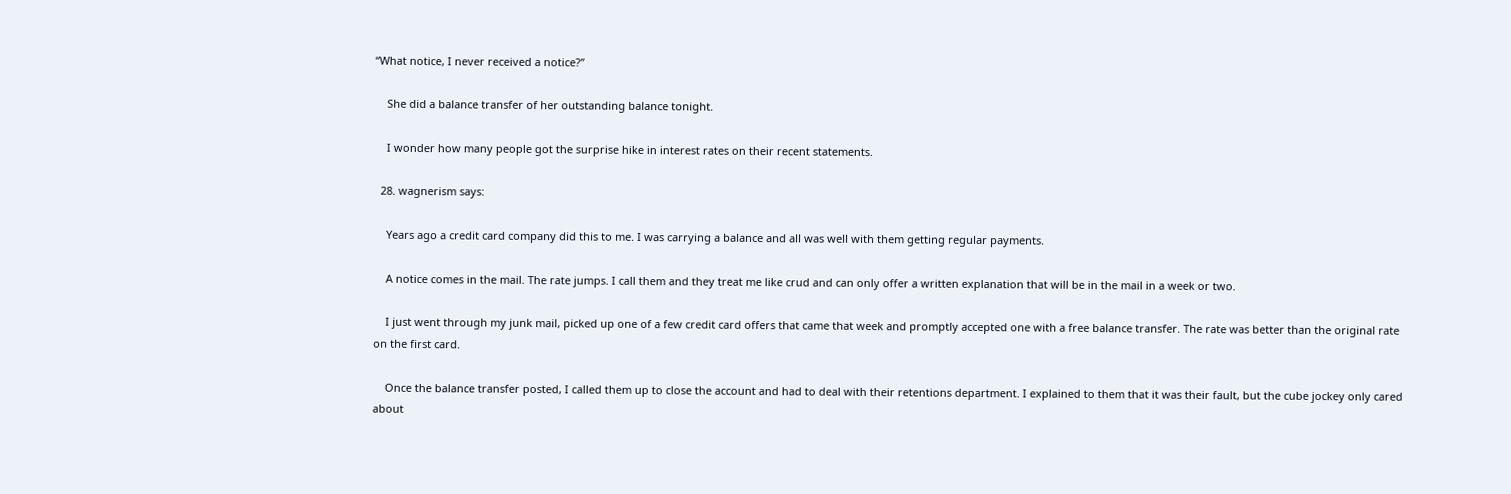“What notice, I never received a notice?”

    She did a balance transfer of her outstanding balance tonight.

    I wonder how many people got the surprise hike in interest rates on their recent statements.

  28. wagnerism says:

    Years ago a credit card company did this to me. I was carrying a balance and all was well with them getting regular payments.

    A notice comes in the mail. The rate jumps. I call them and they treat me like crud and can only offer a written explanation that will be in the mail in a week or two.

    I just went through my junk mail, picked up one of a few credit card offers that came that week and promptly accepted one with a free balance transfer. The rate was better than the original rate on the first card.

    Once the balance transfer posted, I called them up to close the account and had to deal with their retentions department. I explained to them that it was their fault, but the cube jockey only cared about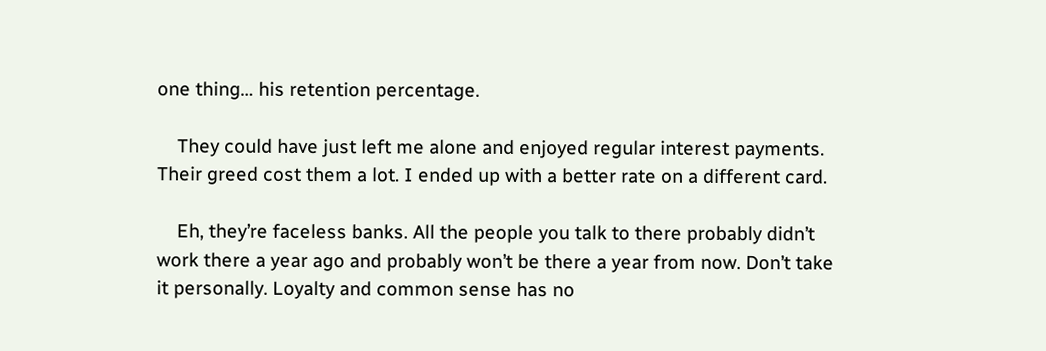one thing… his retention percentage.

    They could have just left me alone and enjoyed regular interest payments. Their greed cost them a lot. I ended up with a better rate on a different card.

    Eh, they’re faceless banks. All the people you talk to there probably didn’t work there a year ago and probably won’t be there a year from now. Don’t take it personally. Loyalty and common sense has no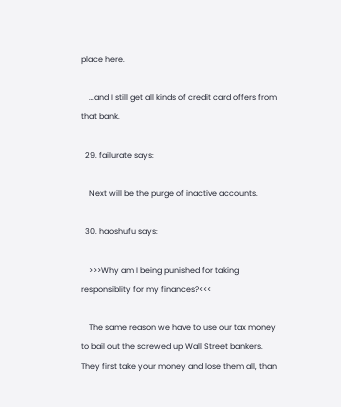place here.

    …and I still get all kinds of credit card offers from that bank.

  29. failurate says:

    Next will be the purge of inactive accounts.

  30. haoshufu says:

    >>>Why am I being punished for taking responsiblity for my finances?<<<

    The same reason we have to use our tax money to bail out the screwed up Wall Street bankers. They first take your money and lose them all, than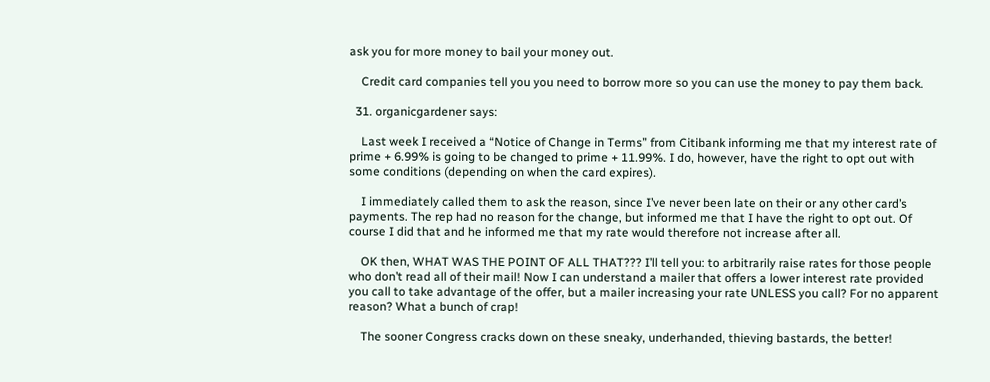ask you for more money to bail your money out.

    Credit card companies tell you you need to borrow more so you can use the money to pay them back.

  31. organicgardener says:

    Last week I received a “Notice of Change in Terms” from Citibank informing me that my interest rate of prime + 6.99% is going to be changed to prime + 11.99%. I do, however, have the right to opt out with some conditions (depending on when the card expires).

    I immediately called them to ask the reason, since I’ve never been late on their or any other card’s payments. The rep had no reason for the change, but informed me that I have the right to opt out. Of course I did that and he informed me that my rate would therefore not increase after all.

    OK then, WHAT WAS THE POINT OF ALL THAT??? I’ll tell you: to arbitrarily raise rates for those people who don’t read all of their mail! Now I can understand a mailer that offers a lower interest rate provided you call to take advantage of the offer, but a mailer increasing your rate UNLESS you call? For no apparent reason? What a bunch of crap!

    The sooner Congress cracks down on these sneaky, underhanded, thieving bastards, the better!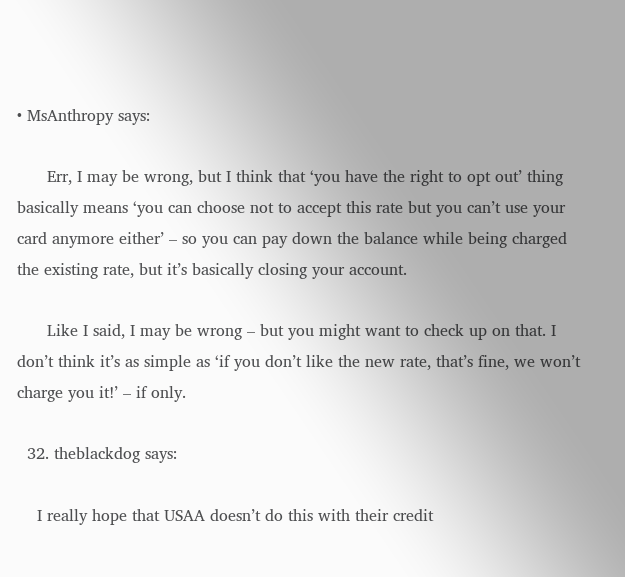• MsAnthropy says:

      Err, I may be wrong, but I think that ‘you have the right to opt out’ thing basically means ‘you can choose not to accept this rate but you can’t use your card anymore either’ – so you can pay down the balance while being charged the existing rate, but it’s basically closing your account.

      Like I said, I may be wrong – but you might want to check up on that. I don’t think it’s as simple as ‘if you don’t like the new rate, that’s fine, we won’t charge you it!’ – if only.

  32. theblackdog says:

    I really hope that USAA doesn’t do this with their credit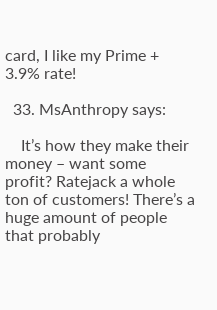card, I like my Prime + 3.9% rate!

  33. MsAnthropy says:

    It’s how they make their money – want some profit? Ratejack a whole ton of customers! There’s a huge amount of people that probably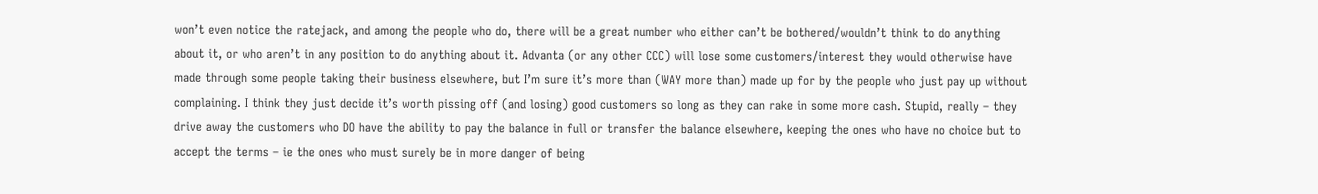won’t even notice the ratejack, and among the people who do, there will be a great number who either can’t be bothered/wouldn’t think to do anything about it, or who aren’t in any position to do anything about it. Advanta (or any other CCC) will lose some customers/interest they would otherwise have made through some people taking their business elsewhere, but I’m sure it’s more than (WAY more than) made up for by the people who just pay up without complaining. I think they just decide it’s worth pissing off (and losing) good customers so long as they can rake in some more cash. Stupid, really – they drive away the customers who DO have the ability to pay the balance in full or transfer the balance elsewhere, keeping the ones who have no choice but to accept the terms – ie the ones who must surely be in more danger of being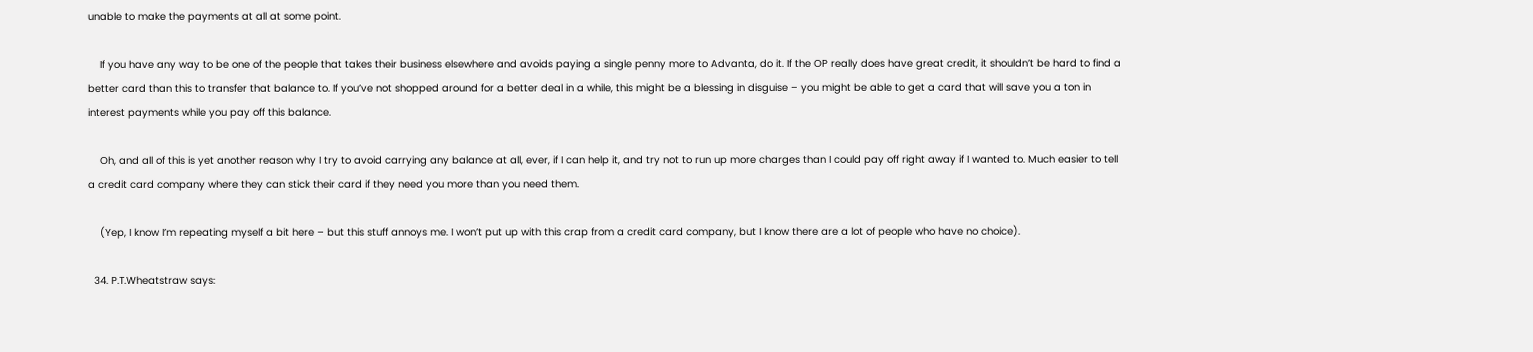unable to make the payments at all at some point.

    If you have any way to be one of the people that takes their business elsewhere and avoids paying a single penny more to Advanta, do it. If the OP really does have great credit, it shouldn’t be hard to find a better card than this to transfer that balance to. If you’ve not shopped around for a better deal in a while, this might be a blessing in disguise – you might be able to get a card that will save you a ton in interest payments while you pay off this balance.

    Oh, and all of this is yet another reason why I try to avoid carrying any balance at all, ever, if I can help it, and try not to run up more charges than I could pay off right away if I wanted to. Much easier to tell a credit card company where they can stick their card if they need you more than you need them.

    (Yep, I know I’m repeating myself a bit here – but this stuff annoys me. I won’t put up with this crap from a credit card company, but I know there are a lot of people who have no choice).

  34. P.T.Wheatstraw says: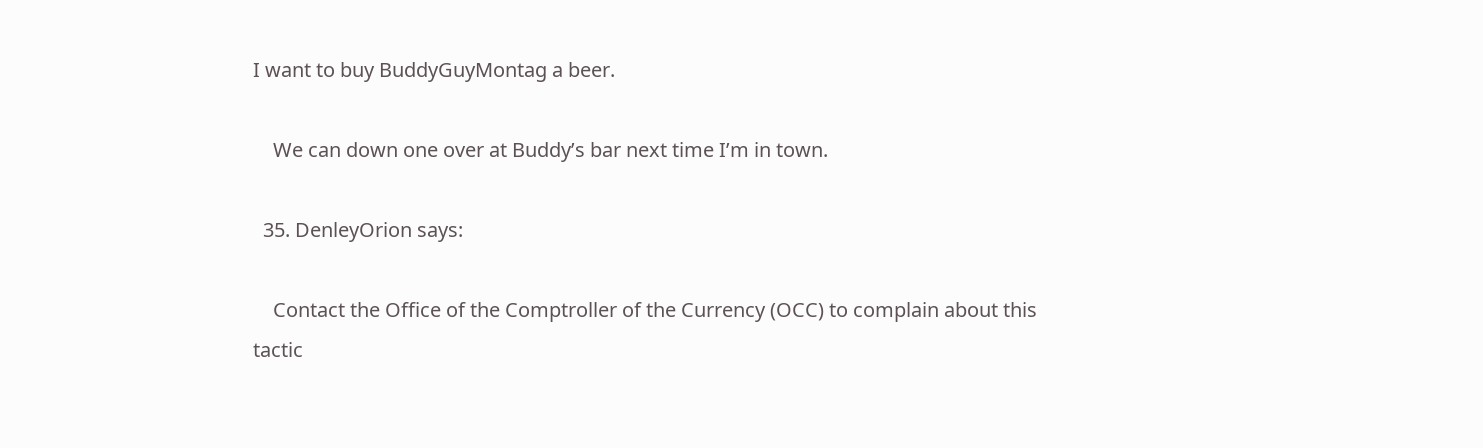I want to buy BuddyGuyMontag a beer.

    We can down one over at Buddy’s bar next time I’m in town.

  35. DenleyOrion says:

    Contact the Office of the Comptroller of the Currency (OCC) to complain about this tactic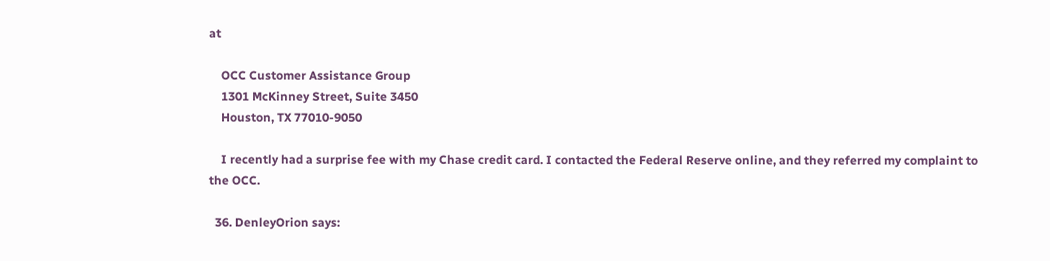at

    OCC Customer Assistance Group
    1301 McKinney Street, Suite 3450
    Houston, TX 77010-9050

    I recently had a surprise fee with my Chase credit card. I contacted the Federal Reserve online, and they referred my complaint to the OCC.

  36. DenleyOrion says: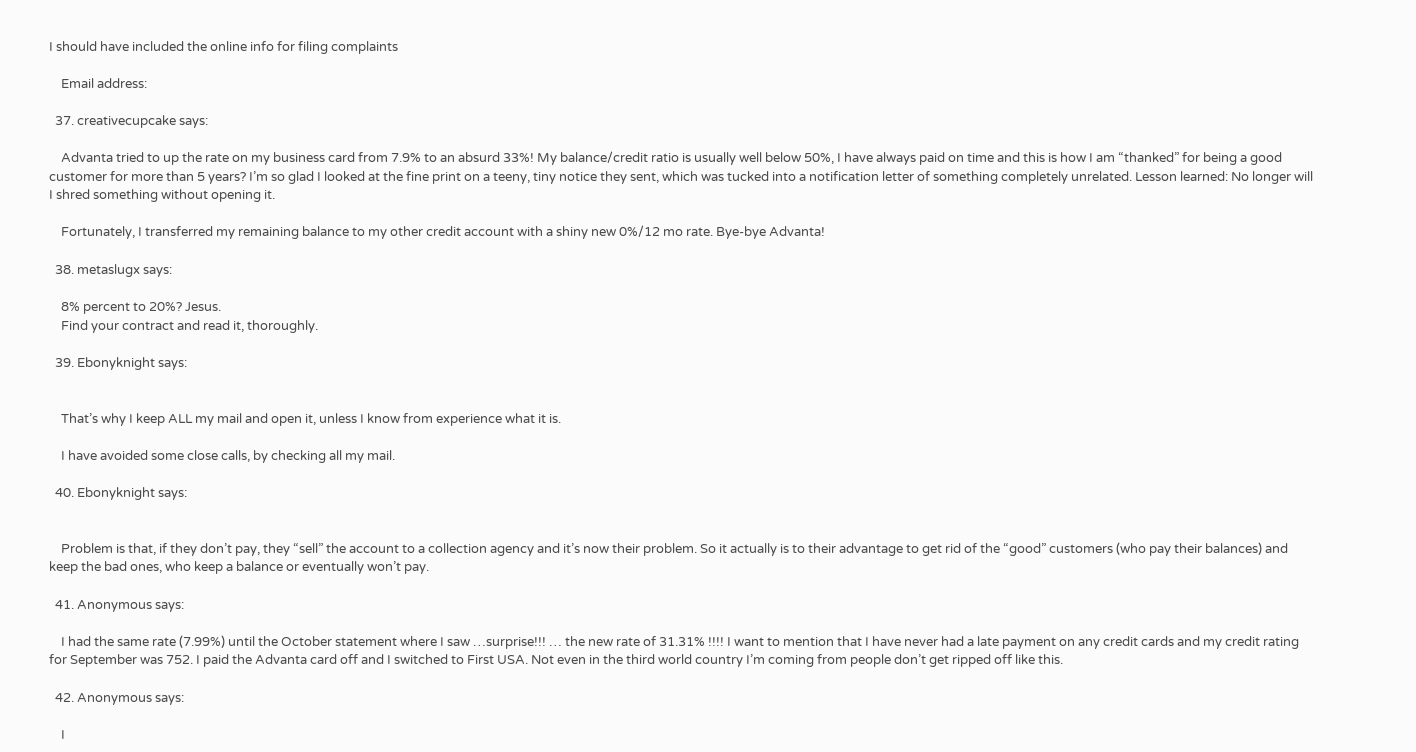I should have included the online info for filing complaints

    Email address:

  37. creativecupcake says:

    Advanta tried to up the rate on my business card from 7.9% to an absurd 33%! My balance/credit ratio is usually well below 50%, I have always paid on time and this is how I am “thanked” for being a good customer for more than 5 years? I’m so glad I looked at the fine print on a teeny, tiny notice they sent, which was tucked into a notification letter of something completely unrelated. Lesson learned: No longer will I shred something without opening it.

    Fortunately, I transferred my remaining balance to my other credit account with a shiny new 0%/12 mo rate. Bye-bye Advanta!

  38. metaslugx says:

    8% percent to 20%? Jesus.
    Find your contract and read it, thoroughly.

  39. Ebonyknight says:


    That’s why I keep ALL my mail and open it, unless I know from experience what it is.

    I have avoided some close calls, by checking all my mail.

  40. Ebonyknight says:


    Problem is that, if they don’t pay, they “sell” the account to a collection agency and it’s now their problem. So it actually is to their advantage to get rid of the “good” customers (who pay their balances) and keep the bad ones, who keep a balance or eventually won’t pay.

  41. Anonymous says:

    I had the same rate (7.99%) until the October statement where I saw …surprise!!! … the new rate of 31.31% !!!! I want to mention that I have never had a late payment on any credit cards and my credit rating for September was 752. I paid the Advanta card off and I switched to First USA. Not even in the third world country I’m coming from people don’t get ripped off like this.

  42. Anonymous says:

    I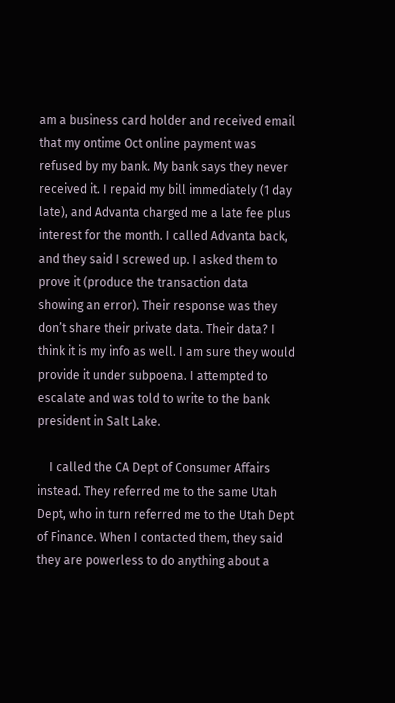am a business card holder and received email that my ontime Oct online payment was refused by my bank. My bank says they never received it. I repaid my bill immediately (1 day late), and Advanta charged me a late fee plus interest for the month. I called Advanta back, and they said I screwed up. I asked them to prove it (produce the transaction data showing an error). Their response was they don’t share their private data. Their data? I think it is my info as well. I am sure they would provide it under subpoena. I attempted to escalate and was told to write to the bank president in Salt Lake.

    I called the CA Dept of Consumer Affairs instead. They referred me to the same Utah Dept, who in turn referred me to the Utah Dept of Finance. When I contacted them, they said they are powerless to do anything about a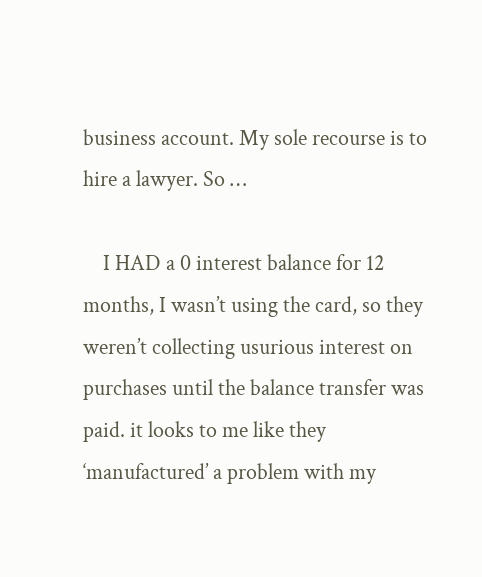business account. My sole recourse is to hire a lawyer. So …

    I HAD a 0 interest balance for 12 months, I wasn’t using the card, so they weren’t collecting usurious interest on purchases until the balance transfer was paid. it looks to me like they ‘manufactured’ a problem with my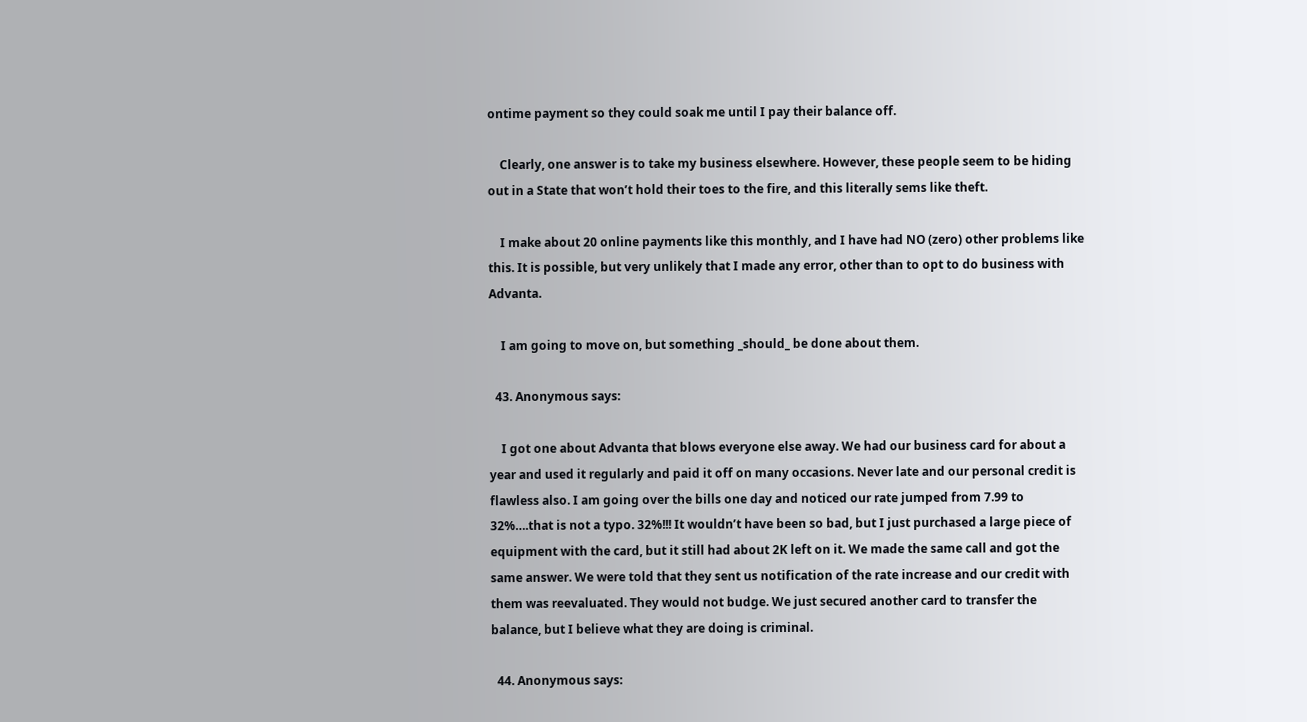ontime payment so they could soak me until I pay their balance off.

    Clearly, one answer is to take my business elsewhere. However, these people seem to be hiding out in a State that won’t hold their toes to the fire, and this literally sems like theft.

    I make about 20 online payments like this monthly, and I have had NO (zero) other problems like this. It is possible, but very unlikely that I made any error, other than to opt to do business with Advanta.

    I am going to move on, but something _should_ be done about them.

  43. Anonymous says:

    I got one about Advanta that blows everyone else away. We had our business card for about a year and used it regularly and paid it off on many occasions. Never late and our personal credit is flawless also. I am going over the bills one day and noticed our rate jumped from 7.99 to 32%….that is not a typo. 32%!!! It wouldn’t have been so bad, but I just purchased a large piece of equipment with the card, but it still had about 2K left on it. We made the same call and got the same answer. We were told that they sent us notification of the rate increase and our credit with them was reevaluated. They would not budge. We just secured another card to transfer the balance, but I believe what they are doing is criminal.

  44. Anonymous says: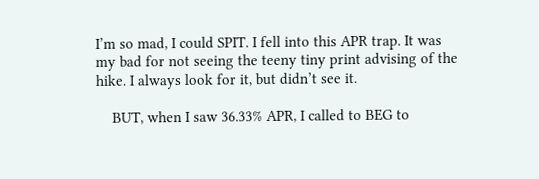I’m so mad, I could SPIT. I fell into this APR trap. It was my bad for not seeing the teeny tiny print advising of the hike. I always look for it, but didn’t see it.

    BUT, when I saw 36.33% APR, I called to BEG to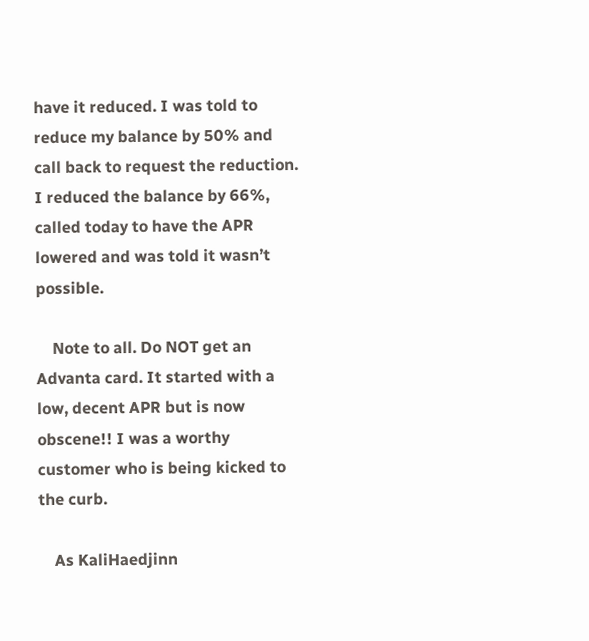have it reduced. I was told to reduce my balance by 50% and call back to request the reduction. I reduced the balance by 66%, called today to have the APR lowered and was told it wasn’t possible.

    Note to all. Do NOT get an Advanta card. It started with a low, decent APR but is now obscene!! I was a worthy customer who is being kicked to the curb.

    As KaliHaedjinn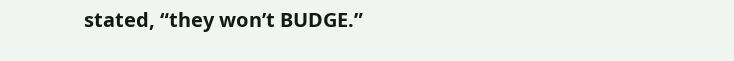stated, “they won’t BUDGE.”